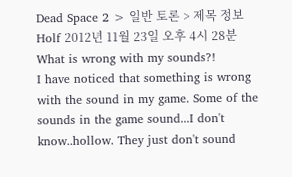Dead Space 2 > 일반 토론 > 제목 정보
Holf 2012년 11월 23일 오후 4시 28분
What is wrong with my sounds?!
I have noticed that something is wrong with the sound in my game. Some of the sounds in the game sound...I don't know..hollow. They just don't sound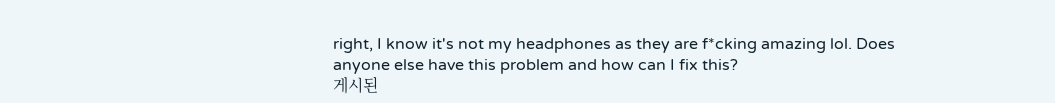right, I know it's not my headphones as they are f*cking amazing lol. Does anyone else have this problem and how can I fix this?
게시된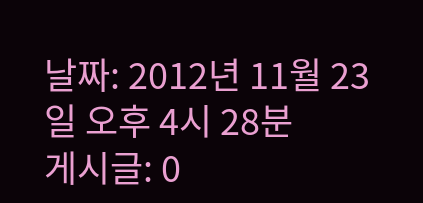날짜: 2012년 11월 23일 오후 4시 28분
게시글: 0